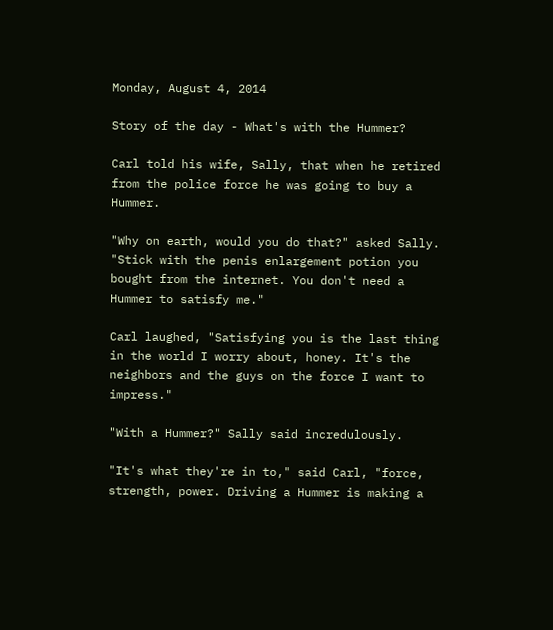Monday, August 4, 2014

Story of the day - What's with the Hummer?

Carl told his wife, Sally, that when he retired from the police force he was going to buy a Hummer.

"Why on earth, would you do that?" asked Sally. "Stick with the penis enlargement potion you bought from the internet. You don't need a Hummer to satisfy me."

Carl laughed, "Satisfying you is the last thing in the world I worry about, honey. It's the neighbors and the guys on the force I want to impress."

"With a Hummer?" Sally said incredulously.

"It's what they're in to," said Carl, "force, strength, power. Driving a Hummer is making a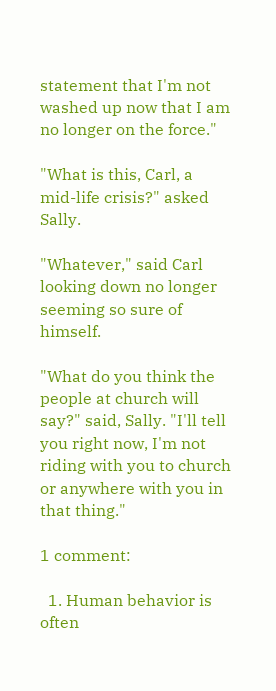statement that I'm not washed up now that I am no longer on the force."

"What is this, Carl, a mid-life crisis?" asked Sally.

"Whatever," said Carl looking down no longer seeming so sure of himself.

"What do you think the people at church will say?" said, Sally. "I'll tell you right now, I'm not riding with you to church or anywhere with you in that thing."

1 comment:

  1. Human behavior is often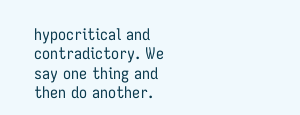hypocritical and contradictory. We say one thing and then do another.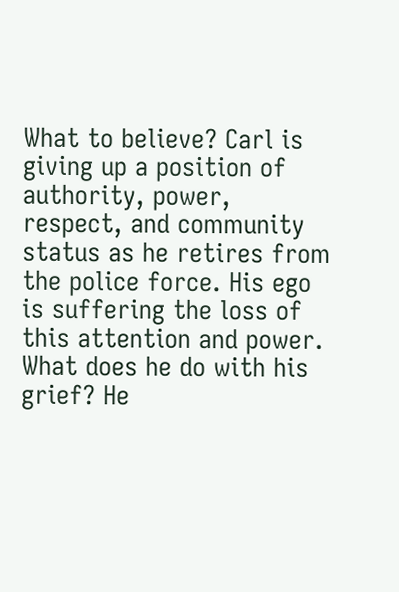What to believe? Carl is giving up a position of authority, power, respect, and community status as he retires from the police force. His ego is suffering the loss of this attention and power. What does he do with his grief? He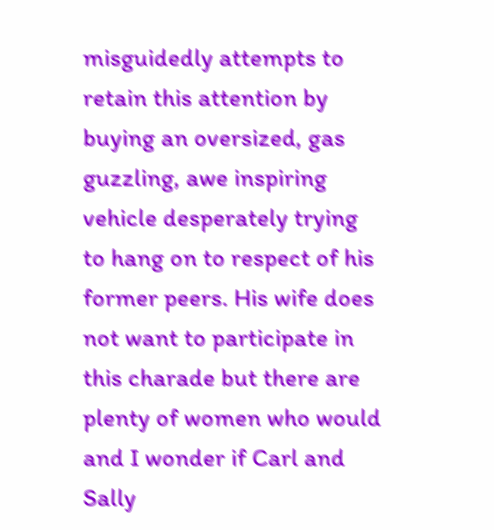misguidedly attempts to retain this attention by buying an oversized, gas guzzling, awe inspiring vehicle desperately trying to hang on to respect of his former peers. His wife does not want to participate in this charade but there are plenty of women who would and I wonder if Carl and Sally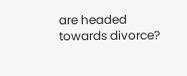are headed towards divorce?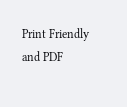Print Friendly and PDF